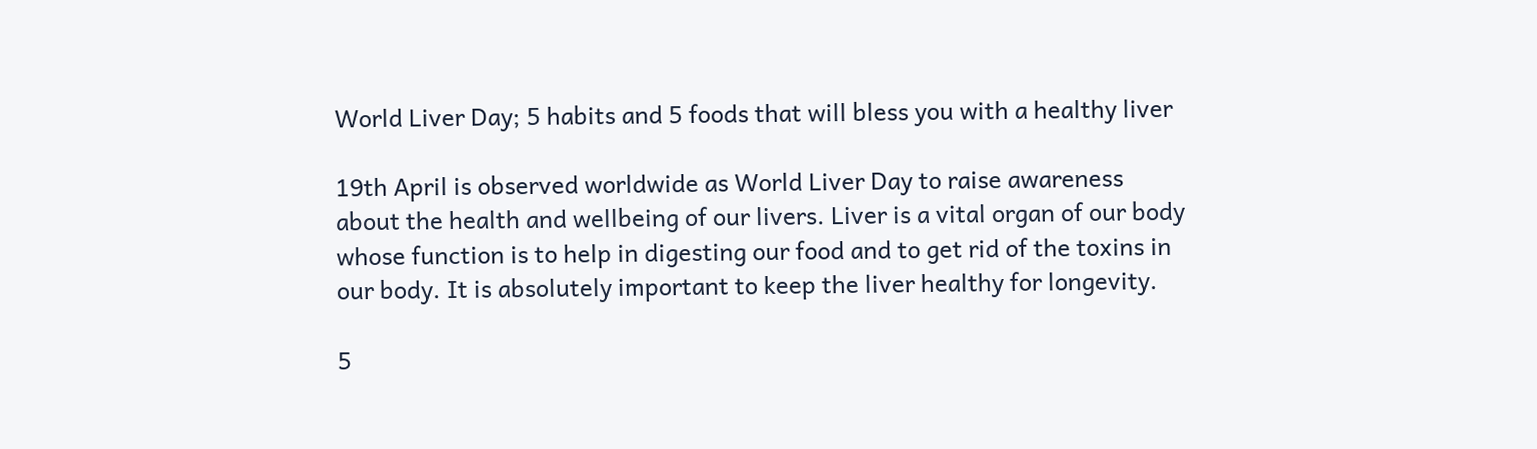World Liver Day; 5 habits and 5 foods that will bless you with a healthy liver

19th April is observed worldwide as World Liver Day to raise awareness about the health and wellbeing of our livers. Liver is a vital organ of our body whose function is to help in digesting our food and to get rid of the toxins in our body. It is absolutely important to keep the liver healthy for longevity.

5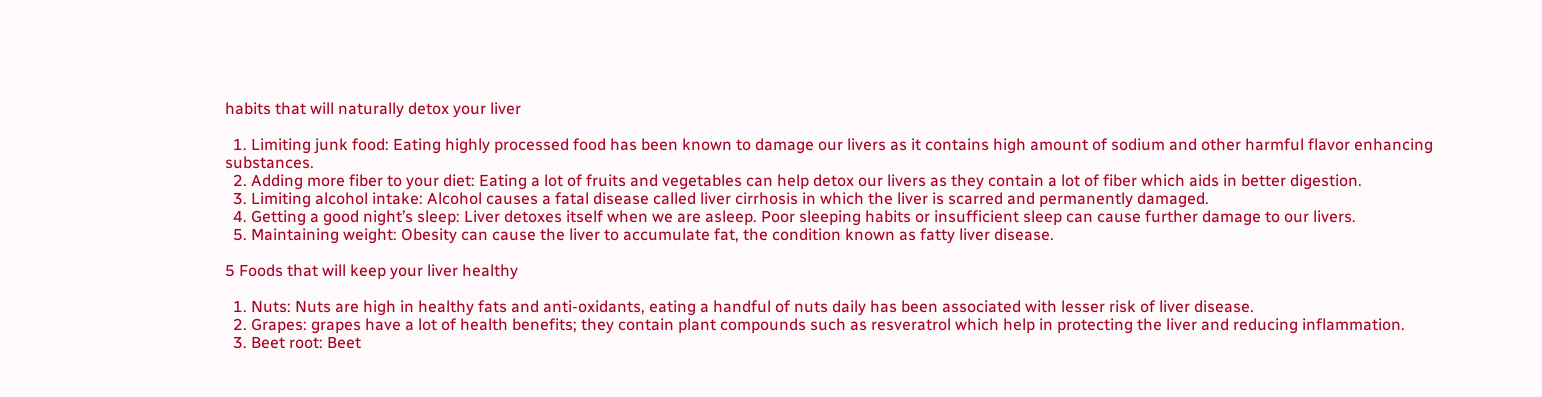habits that will naturally detox your liver

  1. Limiting junk food: Eating highly processed food has been known to damage our livers as it contains high amount of sodium and other harmful flavor enhancing substances.
  2. Adding more fiber to your diet: Eating a lot of fruits and vegetables can help detox our livers as they contain a lot of fiber which aids in better digestion.
  3. Limiting alcohol intake: Alcohol causes a fatal disease called liver cirrhosis in which the liver is scarred and permanently damaged.
  4. Getting a good night’s sleep: Liver detoxes itself when we are asleep. Poor sleeping habits or insufficient sleep can cause further damage to our livers.
  5. Maintaining weight: Obesity can cause the liver to accumulate fat, the condition known as fatty liver disease.

5 Foods that will keep your liver healthy

  1. Nuts: Nuts are high in healthy fats and anti-oxidants, eating a handful of nuts daily has been associated with lesser risk of liver disease.
  2. Grapes: grapes have a lot of health benefits; they contain plant compounds such as resveratrol which help in protecting the liver and reducing inflammation.
  3. Beet root: Beet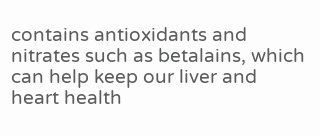contains antioxidants and nitrates such as betalains, which can help keep our liver and heart health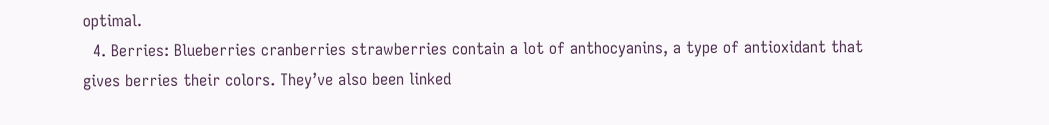optimal.
  4. Berries: Blueberries cranberries strawberries contain a lot of anthocyanins, a type of antioxidant that gives berries their colors. They’ve also been linked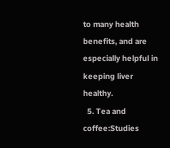to many health benefits, and are especially helpful in keeping liver healthy.
  5. Tea and coffee:Studies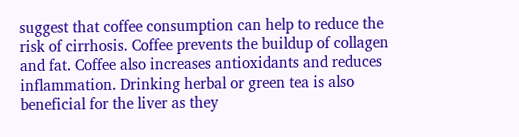suggest that coffee consumption can help to reduce the risk of cirrhosis. Coffee prevents the buildup of collagen and fat. Coffee also increases antioxidants and reduces inflammation. Drinking herbal or green tea is also beneficial for the liver as they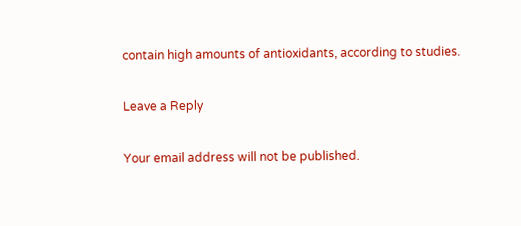contain high amounts of antioxidants, according to studies.

Leave a Reply

Your email address will not be published.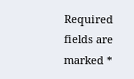Required fields are marked *